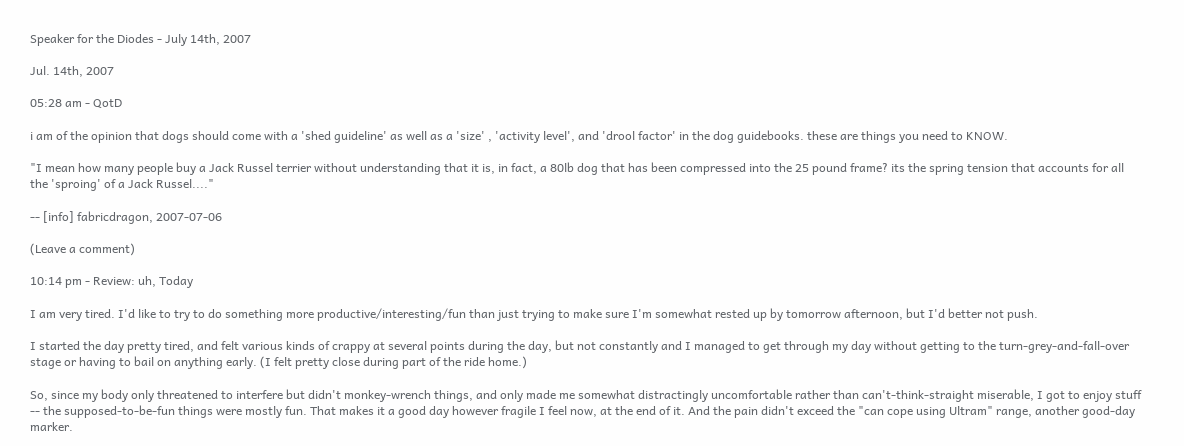Speaker for the Diodes - July 14th, 2007

Jul. 14th, 2007

05:28 am - QotD

i am of the opinion that dogs should come with a 'shed guideline' as well as a 'size' , 'activity level', and 'drool factor' in the dog guidebooks. these are things you need to KNOW.

"I mean how many people buy a Jack Russel terrier without understanding that it is, in fact, a 80lb dog that has been compressed into the 25 pound frame? its the spring tension that accounts for all the 'sproing' of a Jack Russel...."

-- [info] fabricdragon, 2007-07-06

(Leave a comment)

10:14 pm - Review: uh, Today

I am very tired. I'd like to try to do something more productive/interesting/fun than just trying to make sure I'm somewhat rested up by tomorrow afternoon, but I'd better not push.

I started the day pretty tired, and felt various kinds of crappy at several points during the day, but not constantly and I managed to get through my day without getting to the turn-grey-and-fall-over stage or having to bail on anything early. (I felt pretty close during part of the ride home.)

So, since my body only threatened to interfere but didn't monkey-wrench things, and only made me somewhat distractingly uncomfortable rather than can't-think-straight miserable, I got to enjoy stuff -- the supposed-to-be-fun things were mostly fun. That makes it a good day however fragile I feel now, at the end of it. And the pain didn't exceed the "can cope using Ultram" range, another good-day marker.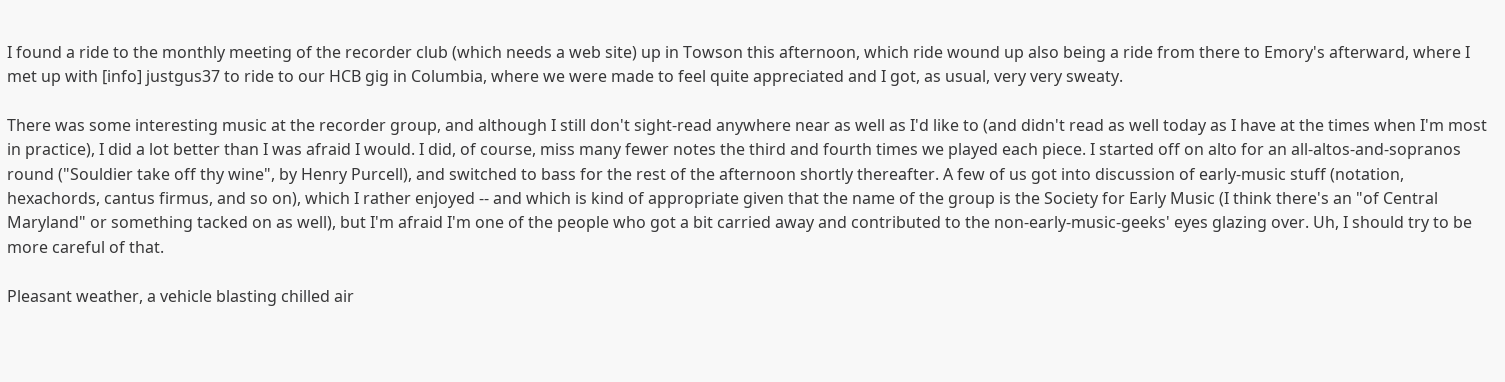I found a ride to the monthly meeting of the recorder club (which needs a web site) up in Towson this afternoon, which ride wound up also being a ride from there to Emory's afterward, where I met up with [info] justgus37 to ride to our HCB gig in Columbia, where we were made to feel quite appreciated and I got, as usual, very very sweaty.

There was some interesting music at the recorder group, and although I still don't sight-read anywhere near as well as I'd like to (and didn't read as well today as I have at the times when I'm most in practice), I did a lot better than I was afraid I would. I did, of course, miss many fewer notes the third and fourth times we played each piece. I started off on alto for an all-altos-and-sopranos round ("Souldier take off thy wine", by Henry Purcell), and switched to bass for the rest of the afternoon shortly thereafter. A few of us got into discussion of early-music stuff (notation, hexachords, cantus firmus, and so on), which I rather enjoyed -- and which is kind of appropriate given that the name of the group is the Society for Early Music (I think there's an "of Central Maryland" or something tacked on as well), but I'm afraid I'm one of the people who got a bit carried away and contributed to the non-early-music-geeks' eyes glazing over. Uh, I should try to be more careful of that.

Pleasant weather, a vehicle blasting chilled air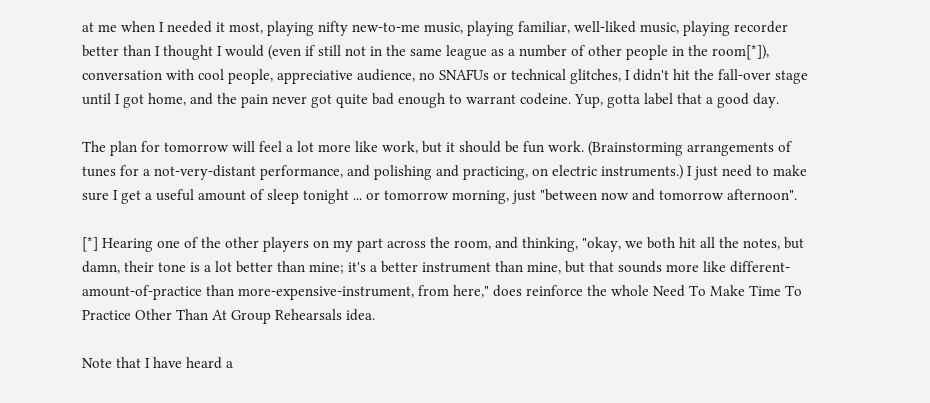at me when I needed it most, playing nifty new-to-me music, playing familiar, well-liked music, playing recorder better than I thought I would (even if still not in the same league as a number of other people in the room[*]), conversation with cool people, appreciative audience, no SNAFUs or technical glitches, I didn't hit the fall-over stage until I got home, and the pain never got quite bad enough to warrant codeine. Yup, gotta label that a good day.

The plan for tomorrow will feel a lot more like work, but it should be fun work. (Brainstorming arrangements of tunes for a not-very-distant performance, and polishing and practicing, on electric instruments.) I just need to make sure I get a useful amount of sleep tonight ... or tomorrow morning, just "between now and tomorrow afternoon".

[*] Hearing one of the other players on my part across the room, and thinking, "okay, we both hit all the notes, but damn, their tone is a lot better than mine; it's a better instrument than mine, but that sounds more like different-amount-of-practice than more-expensive-instrument, from here," does reinforce the whole Need To Make Time To Practice Other Than At Group Rehearsals idea.

Note that I have heard a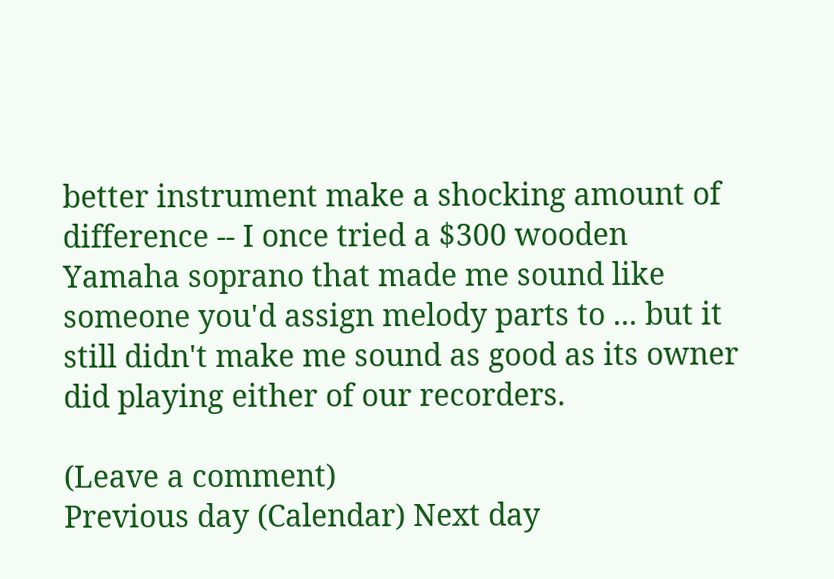better instrument make a shocking amount of difference -- I once tried a $300 wooden Yamaha soprano that made me sound like someone you'd assign melody parts to ... but it still didn't make me sound as good as its owner did playing either of our recorders.

(Leave a comment)
Previous day (Calendar) Next day